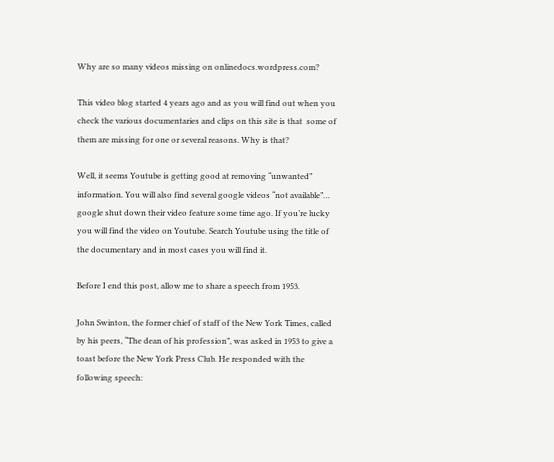Why are so many videos missing on onlinedocs.wordpress.com?

This video blog started 4 years ago and as you will find out when you check the various documentaries and clips on this site is that  some of them are missing for one or several reasons. Why is that?

Well, it seems Youtube is getting good at removing “unwanted” information. You will also find several google videos “not available”… google shut down their video feature some time ago. If you’re lucky you will find the video on Youtube. Search Youtube using the title of the documentary and in most cases you will find it.

Before I end this post, allow me to share a speech from 1953.

John Swinton, the former chief of staff of the New York Times, called by his peers, “The dean of his profession”, was asked in 1953 to give a toast before the New York Press Club. He responded with the following speech: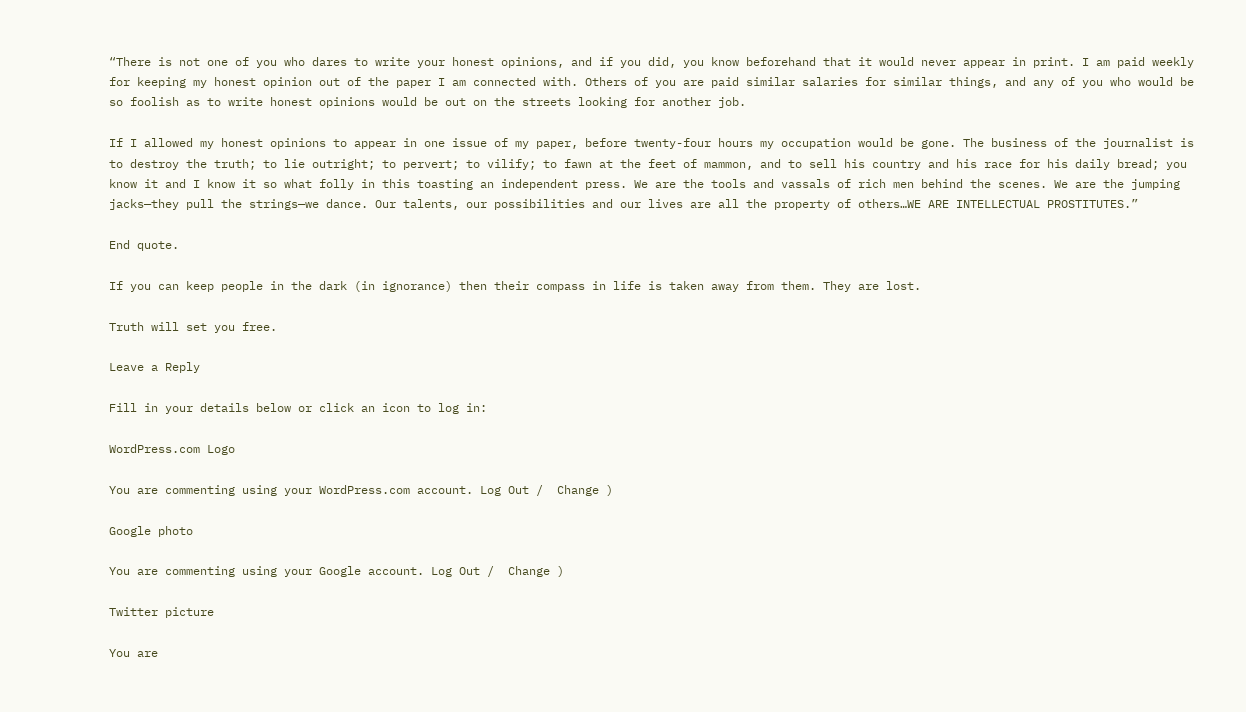“There is not one of you who dares to write your honest opinions, and if you did, you know beforehand that it would never appear in print. I am paid weekly for keeping my honest opinion out of the paper I am connected with. Others of you are paid similar salaries for similar things, and any of you who would be so foolish as to write honest opinions would be out on the streets looking for another job.

If I allowed my honest opinions to appear in one issue of my paper, before twenty-four hours my occupation would be gone. The business of the journalist is to destroy the truth; to lie outright; to pervert; to vilify; to fawn at the feet of mammon, and to sell his country and his race for his daily bread; you know it and I know it so what folly in this toasting an independent press. We are the tools and vassals of rich men behind the scenes. We are the jumping jacks—they pull the strings—we dance. Our talents, our possibilities and our lives are all the property of others…WE ARE INTELLECTUAL PROSTITUTES.”

End quote.

If you can keep people in the dark (in ignorance) then their compass in life is taken away from them. They are lost.

Truth will set you free.

Leave a Reply

Fill in your details below or click an icon to log in:

WordPress.com Logo

You are commenting using your WordPress.com account. Log Out /  Change )

Google photo

You are commenting using your Google account. Log Out /  Change )

Twitter picture

You are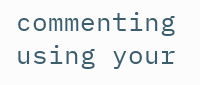commenting using your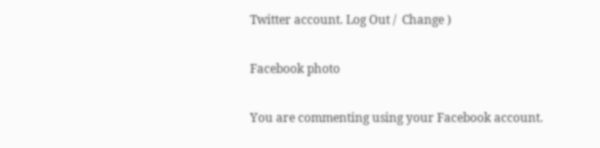Twitter account. Log Out /  Change )

Facebook photo

You are commenting using your Facebook account.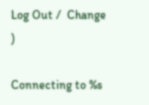Log Out /  Change )

Connecting to %s